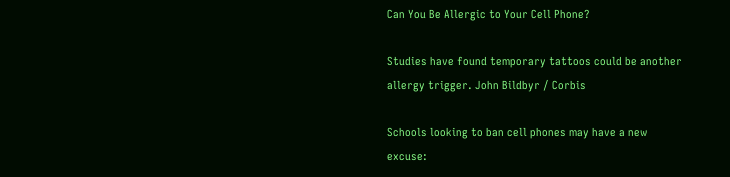Can You Be Allergic to Your Cell Phone?

Studies have found temporary tattoos could be another allergy trigger. John Bildbyr / Corbis

Schools looking to ban cell phones may have a new excuse: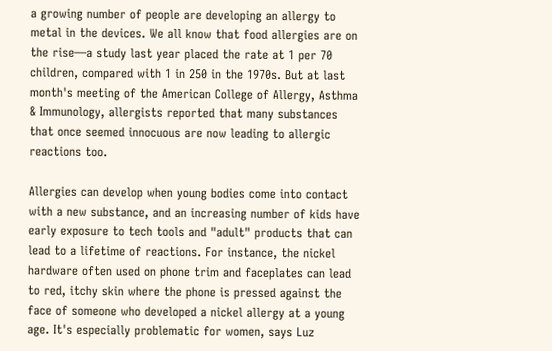a growing number of people are developing an allergy to metal in the devices. We all know that food allergies are on the rise—a study last year placed the rate at 1 per 70 children, compared with 1 in 250 in the 1970s. But at last month's meeting of the American College of Allergy, Asthma & Immunology, allergists reported that many substances that once seemed innocuous are now leading to allergic reactions too.

Allergies can develop when young bodies come into contact with a new substance, and an increasing number of kids have early exposure to tech tools and "adult" products that can lead to a lifetime of reactions. For instance, the nickel hardware often used on phone trim and faceplates can lead to red, itchy skin where the phone is pressed against the face of someone who developed a nickel allergy at a young age. It's especially problematic for women, says Luz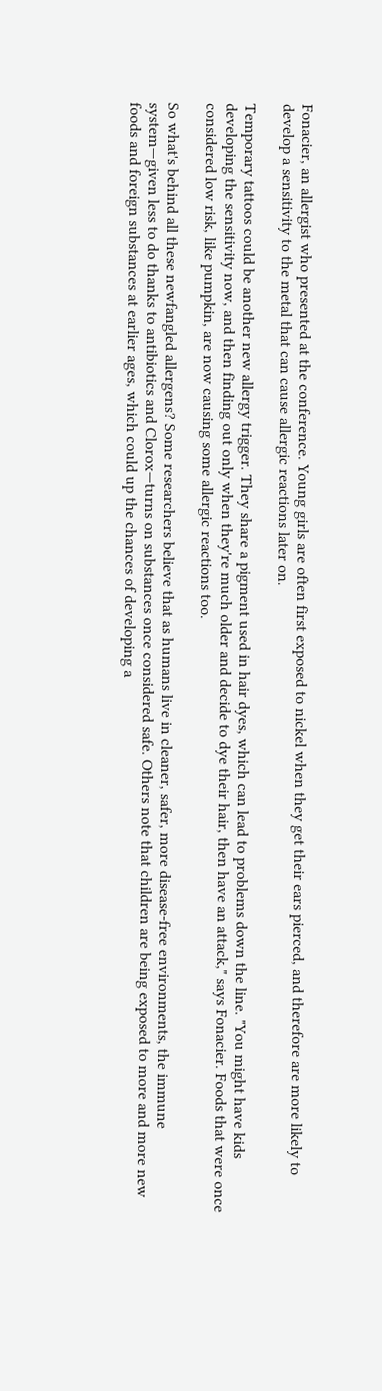Fonacier, an allergist who presented at the conference. Young girls are often first exposed to nickel when they get their ears pierced, and therefore are more likely to develop a sensitivity to the metal that can cause allergic reactions later on.

Temporary tattoos could be another new allergy trigger. They share a pigment used in hair dyes, which can lead to problems down the line. "You might have kids developing the sensitivity now, and then finding out only when they're much older and decide to dye their hair, then have an attack," says Fonacier. Foods that were once considered low risk, like pumpkin, are now causing some allergic reactions too.

So what's behind all these newfangled allergens? Some researchers believe that as humans live in cleaner, safer, more disease-free environments, the immune system—given less to do thanks to antibiotics and Clorox—turns on substances once considered safe. Others note that children are being exposed to more and more new foods and foreign substances at earlier ages, which could up the chances of developing a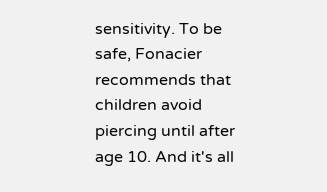sensitivity. To be safe, Fonacier recommends that children avoid piercing until after age 10. And it's all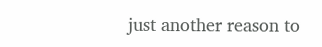just another reason to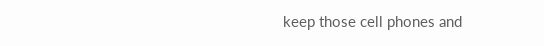keep those cell phones and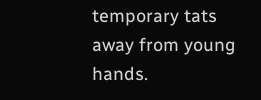temporary tats away from young hands.